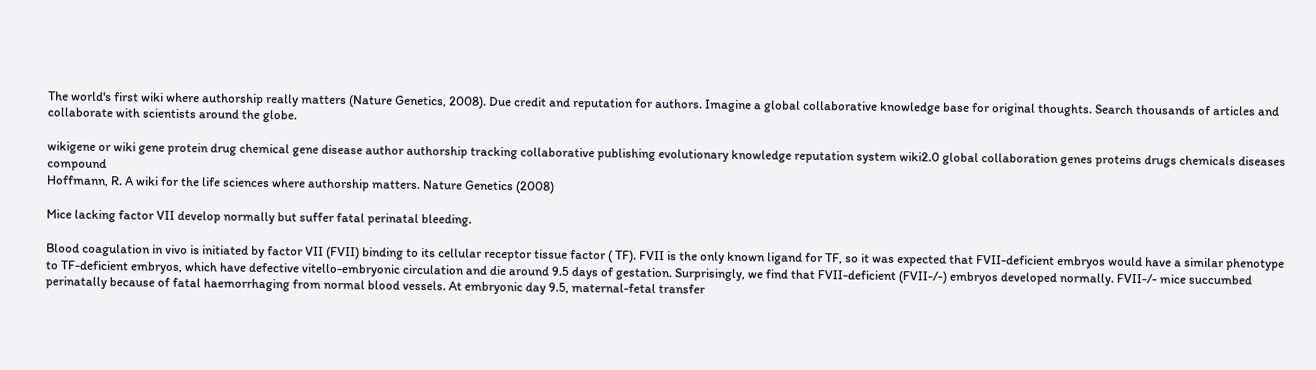The world's first wiki where authorship really matters (Nature Genetics, 2008). Due credit and reputation for authors. Imagine a global collaborative knowledge base for original thoughts. Search thousands of articles and collaborate with scientists around the globe.

wikigene or wiki gene protein drug chemical gene disease author authorship tracking collaborative publishing evolutionary knowledge reputation system wiki2.0 global collaboration genes proteins drugs chemicals diseases compound
Hoffmann, R. A wiki for the life sciences where authorship matters. Nature Genetics (2008)

Mice lacking factor VII develop normally but suffer fatal perinatal bleeding.

Blood coagulation in vivo is initiated by factor VII (FVII) binding to its cellular receptor tissue factor ( TF). FVII is the only known ligand for TF, so it was expected that FVII-deficient embryos would have a similar phenotype to TF-deficient embryos, which have defective vitello-embryonic circulation and die around 9.5 days of gestation. Surprisingly, we find that FVII-deficient (FVII-/-) embryos developed normally. FVII-/- mice succumbed perinatally because of fatal haemorrhaging from normal blood vessels. At embryonic day 9.5, maternal-fetal transfer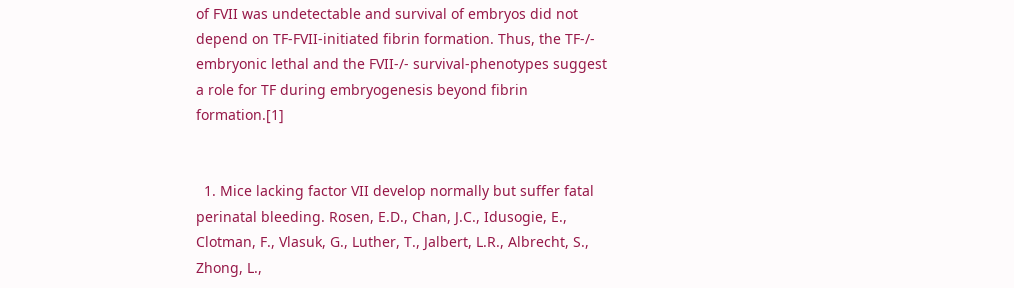of FVII was undetectable and survival of embryos did not depend on TF-FVII-initiated fibrin formation. Thus, the TF-/- embryonic lethal and the FVII-/- survival-phenotypes suggest a role for TF during embryogenesis beyond fibrin formation.[1]


  1. Mice lacking factor VII develop normally but suffer fatal perinatal bleeding. Rosen, E.D., Chan, J.C., Idusogie, E., Clotman, F., Vlasuk, G., Luther, T., Jalbert, L.R., Albrecht, S., Zhong, L.,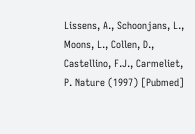Lissens, A., Schoonjans, L., Moons, L., Collen, D., Castellino, F.J., Carmeliet, P. Nature (1997) [Pubmed]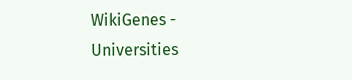WikiGenes - Universities